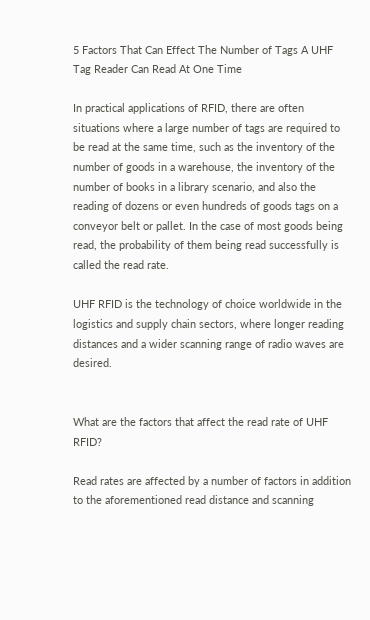5 Factors That Can Effect The Number of Tags A UHF Tag Reader Can Read At One Time

In practical applications of RFID, there are often situations where a large number of tags are required to be read at the same time, such as the inventory of the number of goods in a warehouse, the inventory of the number of books in a library scenario, and also the reading of dozens or even hundreds of goods tags on a conveyor belt or pallet. In the case of most goods being read, the probability of them being read successfully is called the read rate.

UHF RFID is the technology of choice worldwide in the logistics and supply chain sectors, where longer reading distances and a wider scanning range of radio waves are desired.


What are the factors that affect the read rate of UHF RFID?

Read rates are affected by a number of factors in addition to the aforementioned read distance and scanning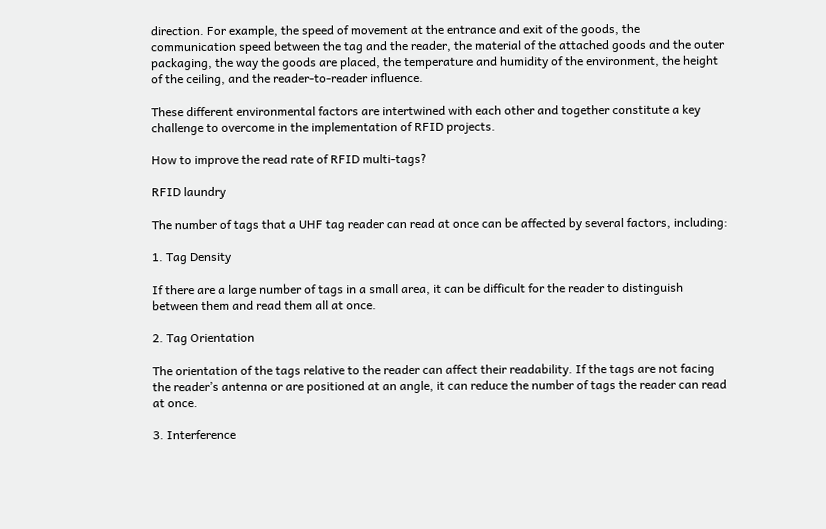direction. For example, the speed of movement at the entrance and exit of the goods, the communication speed between the tag and the reader, the material of the attached goods and the outer packaging, the way the goods are placed, the temperature and humidity of the environment, the height of the ceiling, and the reader-to-reader influence.

These different environmental factors are intertwined with each other and together constitute a key challenge to overcome in the implementation of RFID projects.

How to improve the read rate of RFID multi-tags?

RFID laundry

The number of tags that a UHF tag reader can read at once can be affected by several factors, including:

1. Tag Density

If there are a large number of tags in a small area, it can be difficult for the reader to distinguish between them and read them all at once.

2. Tag Orientation

The orientation of the tags relative to the reader can affect their readability. If the tags are not facing the reader’s antenna or are positioned at an angle, it can reduce the number of tags the reader can read at once.

3. Interference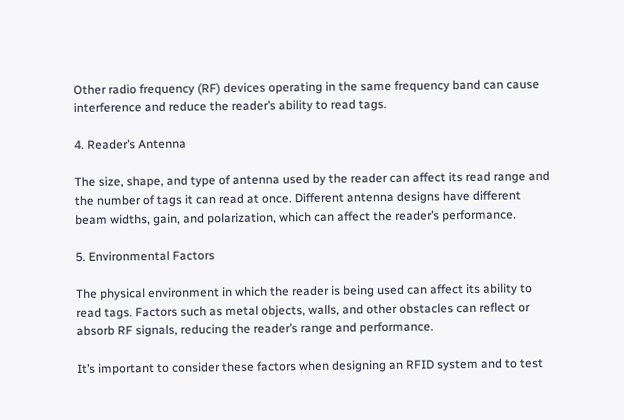Other radio frequency (RF) devices operating in the same frequency band can cause interference and reduce the reader’s ability to read tags.

4. Reader’s Antenna

The size, shape, and type of antenna used by the reader can affect its read range and the number of tags it can read at once. Different antenna designs have different beam widths, gain, and polarization, which can affect the reader’s performance.

5. Environmental Factors

The physical environment in which the reader is being used can affect its ability to read tags. Factors such as metal objects, walls, and other obstacles can reflect or absorb RF signals, reducing the reader’s range and performance.

It’s important to consider these factors when designing an RFID system and to test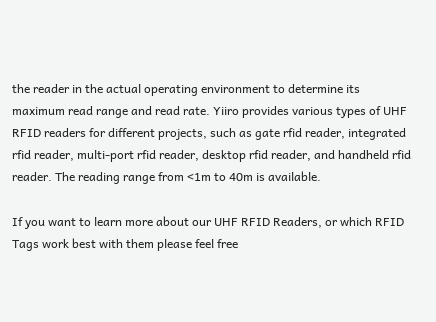the reader in the actual operating environment to determine its maximum read range and read rate. Yiiro provides various types of UHF RFID readers for different projects, such as gate rfid reader, integrated rfid reader, multi-port rfid reader, desktop rfid reader, and handheld rfid reader. The reading range from <1m to 40m is available.

If you want to learn more about our UHF RFID Readers, or which RFID Tags work best with them please feel free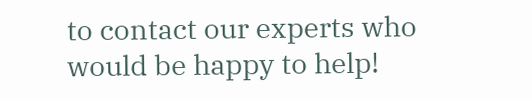to contact our experts who would be happy to help!